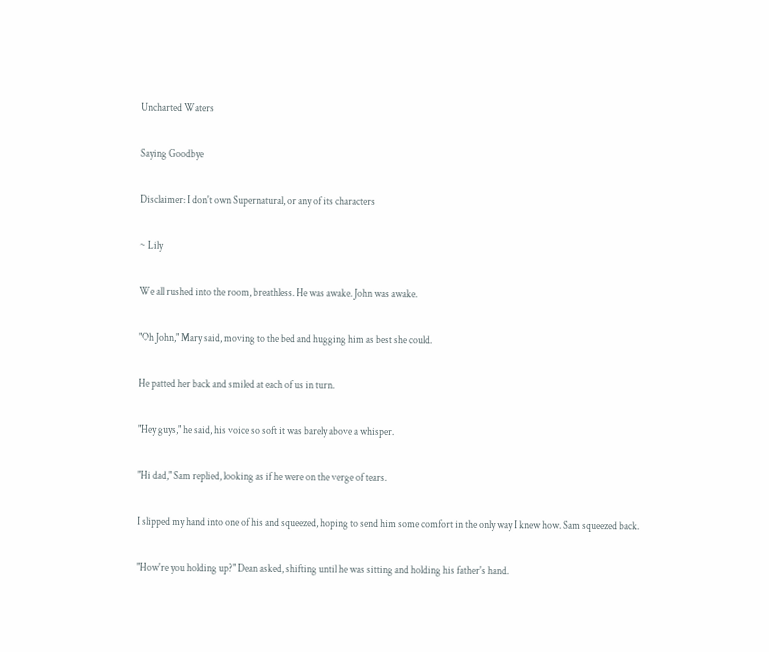Uncharted Waters

Saying Goodbye

Disclaimer: I don't own Supernatural, or any of its characters

~ Lily

We all rushed into the room, breathless. He was awake. John was awake.

"Oh John," Mary said, moving to the bed and hugging him as best she could.

He patted her back and smiled at each of us in turn.

"Hey guys," he said, his voice so soft it was barely above a whisper.

"Hi dad," Sam replied, looking as if he were on the verge of tears.

I slipped my hand into one of his and squeezed, hoping to send him some comfort in the only way I knew how. Sam squeezed back.

"How're you holding up?" Dean asked, shifting until he was sitting and holding his father's hand.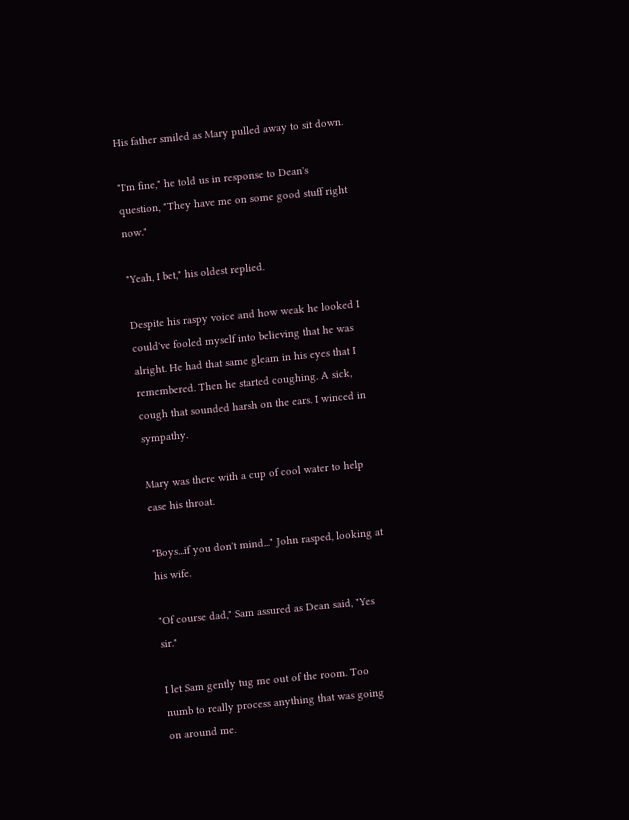His father smiled as Mary pulled away to sit down.

"I'm fine," he told us in response to Dean's question, "They have me on some good stuff right now."

"Yeah, I bet," his oldest replied.

Despite his raspy voice and how weak he looked I could've fooled myself into believing that he was alright. He had that same gleam in his eyes that I remembered. Then he started coughing. A sick, cough that sounded harsh on the ears. I winced in sympathy.

Mary was there with a cup of cool water to help ease his throat.

"Boys...if you don't mind..." John rasped, looking at his wife.

"Of course dad," Sam assured as Dean said, "Yes sir."

I let Sam gently tug me out of the room. Too numb to really process anything that was going on around me.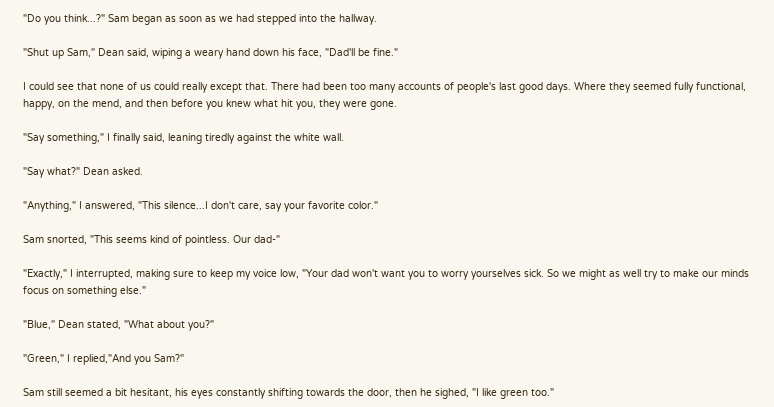"Do you think...?" Sam began as soon as we had stepped into the hallway.

"Shut up Sam," Dean said, wiping a weary hand down his face, "Dad'll be fine."

I could see that none of us could really except that. There had been too many accounts of people's last good days. Where they seemed fully functional, happy, on the mend, and then before you knew what hit you, they were gone.

"Say something," I finally said, leaning tiredly against the white wall.

"Say what?" Dean asked.

"Anything," I answered, "This silence...I don't care, say your favorite color."

Sam snorted, "This seems kind of pointless. Our dad-"

"Exactly," I interrupted, making sure to keep my voice low, "Your dad won't want you to worry yourselves sick. So we might as well try to make our minds focus on something else."

"Blue," Dean stated, "What about you?"

"Green," I replied,"And you Sam?"

Sam still seemed a bit hesitant, his eyes constantly shifting towards the door, then he sighed, "I like green too."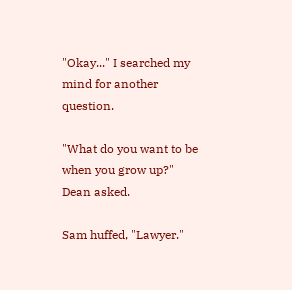"Okay..." I searched my mind for another question.

"What do you want to be when you grow up?" Dean asked.

Sam huffed, "Lawyer."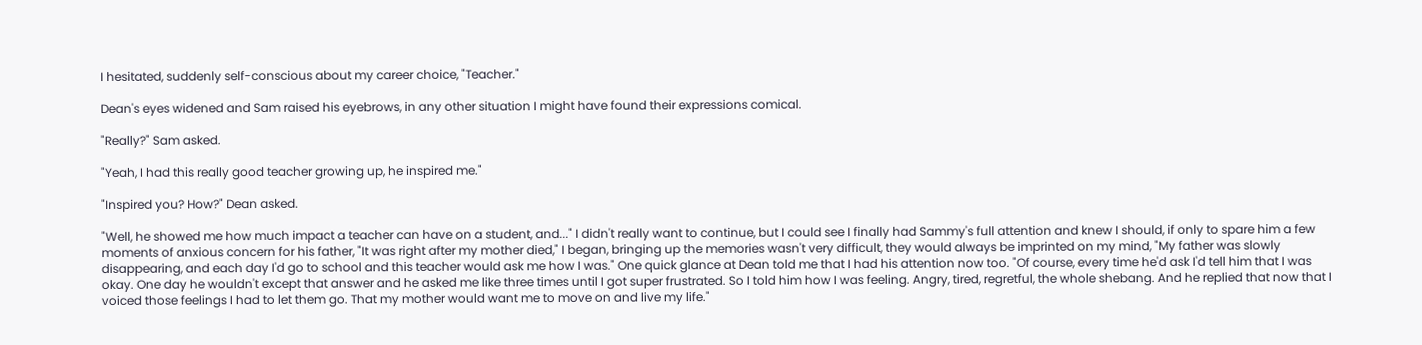I hesitated, suddenly self-conscious about my career choice, "Teacher."

Dean's eyes widened and Sam raised his eyebrows, in any other situation I might have found their expressions comical.

"Really?" Sam asked.

"Yeah, I had this really good teacher growing up, he inspired me."

"Inspired you? How?" Dean asked.

"Well, he showed me how much impact a teacher can have on a student, and..." I didn't really want to continue, but I could see I finally had Sammy's full attention and knew I should, if only to spare him a few moments of anxious concern for his father, "It was right after my mother died," I began, bringing up the memories wasn't very difficult, they would always be imprinted on my mind, "My father was slowly disappearing, and each day I'd go to school and this teacher would ask me how I was." One quick glance at Dean told me that I had his attention now too. "Of course, every time he'd ask I'd tell him that I was okay. One day he wouldn't except that answer and he asked me like three times until I got super frustrated. So I told him how I was feeling. Angry, tired, regretful, the whole shebang. And he replied that now that I voiced those feelings I had to let them go. That my mother would want me to move on and live my life."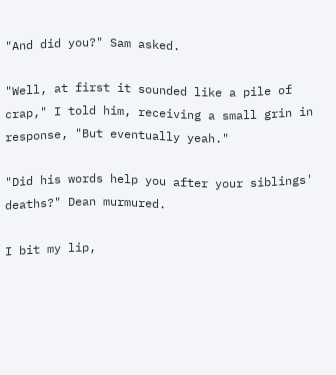"And did you?" Sam asked.

"Well, at first it sounded like a pile of crap," I told him, receiving a small grin in response, "But eventually yeah."

"Did his words help you after your siblings' deaths?" Dean murmured.

I bit my lip,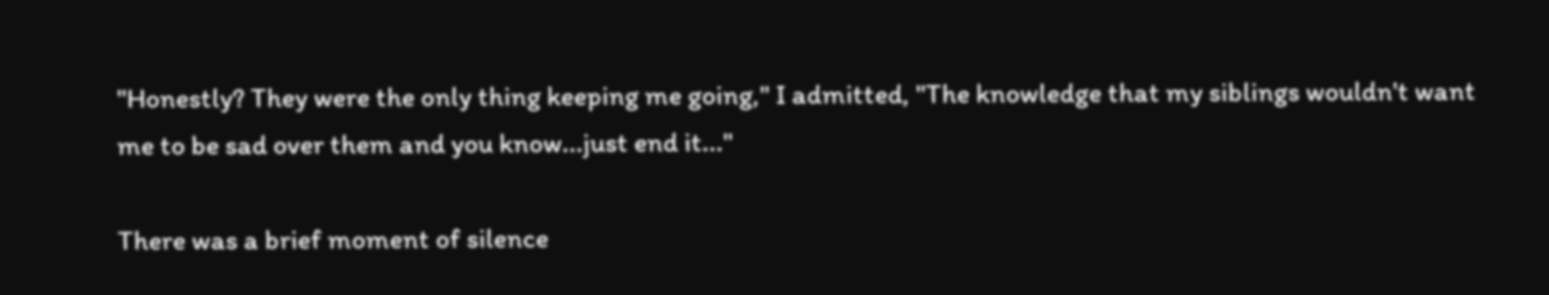"Honestly? They were the only thing keeping me going," I admitted, "The knowledge that my siblings wouldn't want me to be sad over them and you know...just end it..."

There was a brief moment of silence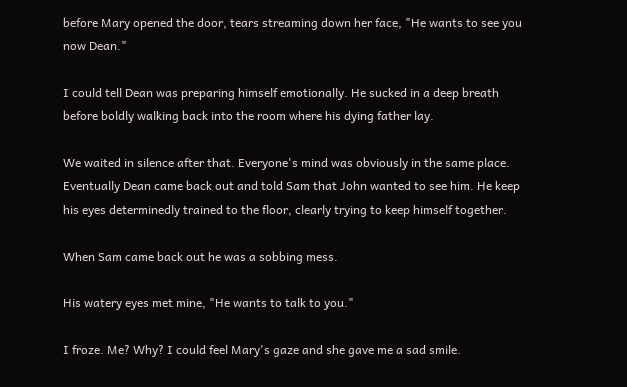before Mary opened the door, tears streaming down her face, "He wants to see you now Dean."

I could tell Dean was preparing himself emotionally. He sucked in a deep breath before boldly walking back into the room where his dying father lay.

We waited in silence after that. Everyone's mind was obviously in the same place. Eventually Dean came back out and told Sam that John wanted to see him. He keep his eyes determinedly trained to the floor, clearly trying to keep himself together.

When Sam came back out he was a sobbing mess.

His watery eyes met mine, "He wants to talk to you."

I froze. Me? Why? I could feel Mary's gaze and she gave me a sad smile.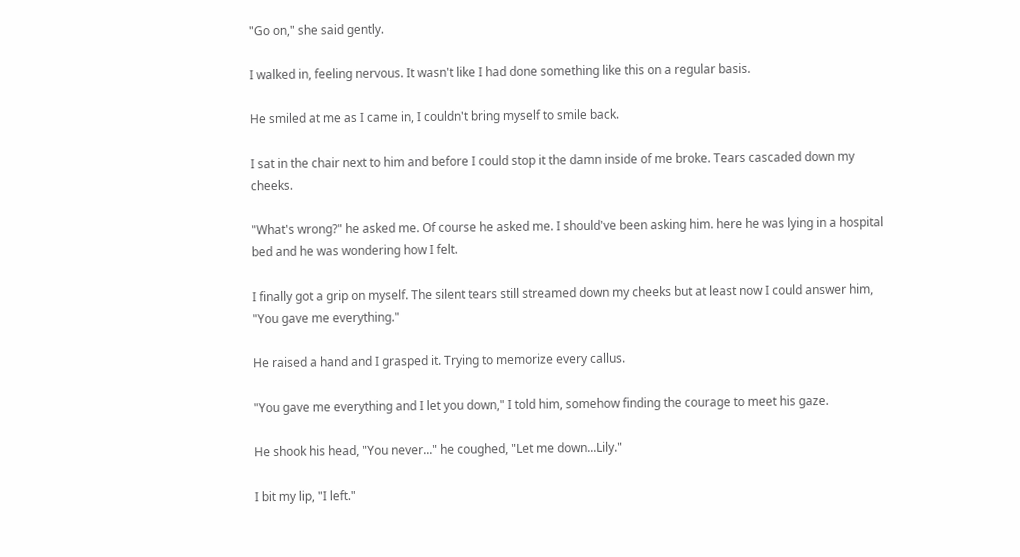"Go on," she said gently.

I walked in, feeling nervous. It wasn't like I had done something like this on a regular basis.

He smiled at me as I came in, I couldn't bring myself to smile back.

I sat in the chair next to him and before I could stop it the damn inside of me broke. Tears cascaded down my cheeks.

"What's wrong?" he asked me. Of course he asked me. I should've been asking him. here he was lying in a hospital bed and he was wondering how I felt.

I finally got a grip on myself. The silent tears still streamed down my cheeks but at least now I could answer him, "You gave me everything."

He raised a hand and I grasped it. Trying to memorize every callus.

"You gave me everything and I let you down," I told him, somehow finding the courage to meet his gaze.

He shook his head, "You never..." he coughed, "Let me down...Lily."

I bit my lip, "I left."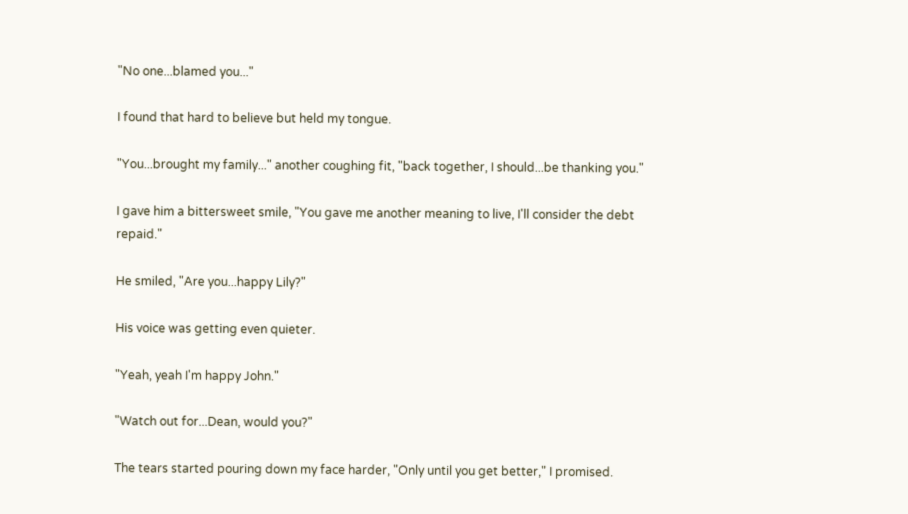"No one...blamed you..."

I found that hard to believe but held my tongue.

"You...brought my family..." another coughing fit, "back together, I should...be thanking you."

I gave him a bittersweet smile, "You gave me another meaning to live, I'll consider the debt repaid."

He smiled, "Are you...happy Lily?"

His voice was getting even quieter.

"Yeah, yeah I'm happy John."

"Watch out for...Dean, would you?"

The tears started pouring down my face harder, "Only until you get better," I promised.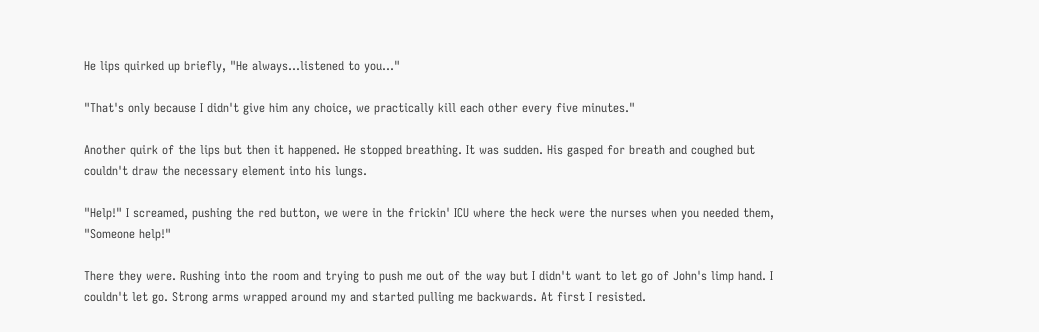He lips quirked up briefly, "He always...listened to you..."

"That's only because I didn't give him any choice, we practically kill each other every five minutes."

Another quirk of the lips but then it happened. He stopped breathing. It was sudden. His gasped for breath and coughed but couldn't draw the necessary element into his lungs.

"Help!" I screamed, pushing the red button, we were in the frickin' ICU where the heck were the nurses when you needed them, "Someone help!"

There they were. Rushing into the room and trying to push me out of the way but I didn't want to let go of John's limp hand. I couldn't let go. Strong arms wrapped around my and started pulling me backwards. At first I resisted.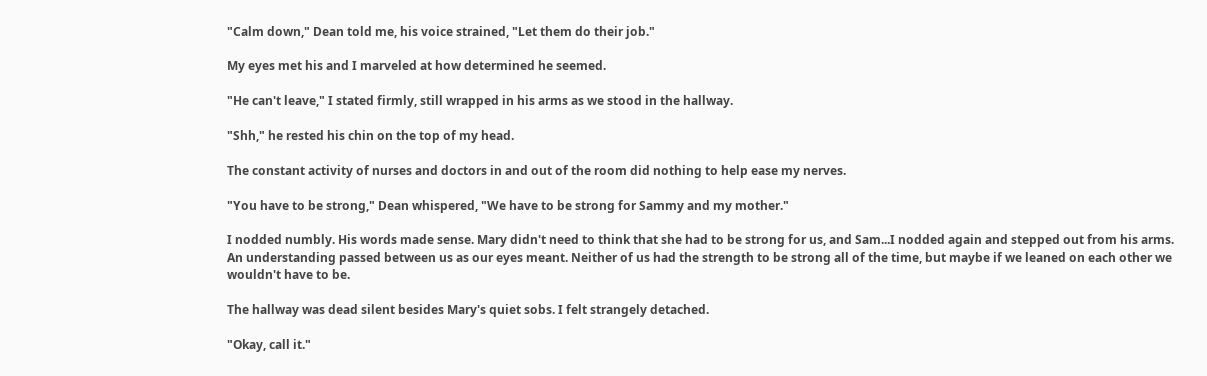"Calm down," Dean told me, his voice strained, "Let them do their job."

My eyes met his and I marveled at how determined he seemed.

"He can't leave," I stated firmly, still wrapped in his arms as we stood in the hallway.

"Shh," he rested his chin on the top of my head.

The constant activity of nurses and doctors in and out of the room did nothing to help ease my nerves.

"You have to be strong," Dean whispered, "We have to be strong for Sammy and my mother."

I nodded numbly. His words made sense. Mary didn't need to think that she had to be strong for us, and Sam...I nodded again and stepped out from his arms. An understanding passed between us as our eyes meant. Neither of us had the strength to be strong all of the time, but maybe if we leaned on each other we wouldn't have to be.

The hallway was dead silent besides Mary's quiet sobs. I felt strangely detached.

"Okay, call it."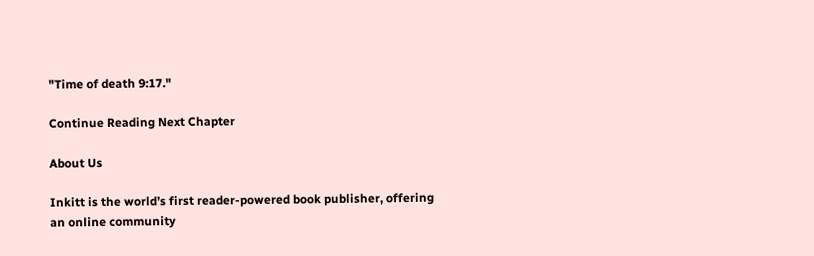"Time of death 9:17."

Continue Reading Next Chapter

About Us

Inkitt is the world’s first reader-powered book publisher, offering an online community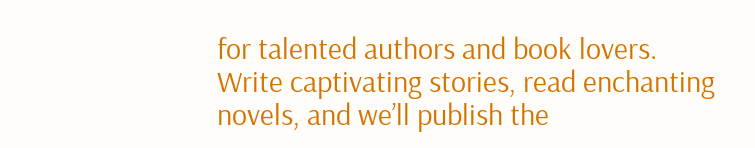for talented authors and book lovers. Write captivating stories, read enchanting novels, and we’ll publish the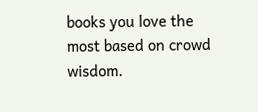books you love the most based on crowd wisdom.